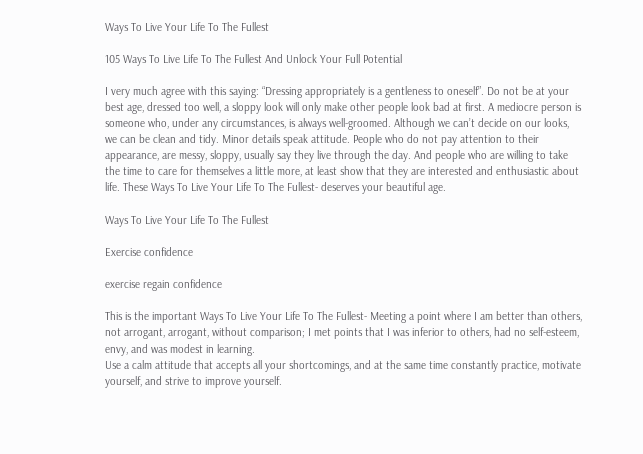Ways To Live Your Life To The Fullest

105 Ways To Live Life To The Fullest And Unlock Your Full Potential

I very much agree with this saying: “Dressing appropriately is a gentleness to oneself”. Do not be at your best age, dressed too well, a sloppy look will only make other people look bad at first. A mediocre person is someone who, under any circumstances, is always well-groomed. Although we can’t decide on our looks, we can be clean and tidy. Minor details speak attitude. People who do not pay attention to their appearance, are messy, sloppy, usually say they live through the day. And people who are willing to take the time to care for themselves a little more, at least show that they are interested and enthusiastic about life. These Ways To Live Your Life To The Fullest- deserves your beautiful age.

Ways To Live Your Life To The Fullest

Exercise confidence

exercise regain confidence

This is the important Ways To Live Your Life To The Fullest- Meeting a point where I am better than others, not arrogant, arrogant, without comparison; I met points that I was inferior to others, had no self-esteem, envy, and was modest in learning.
Use a calm attitude that accepts all your shortcomings, and at the same time constantly practice, motivate yourself, and strive to improve yourself.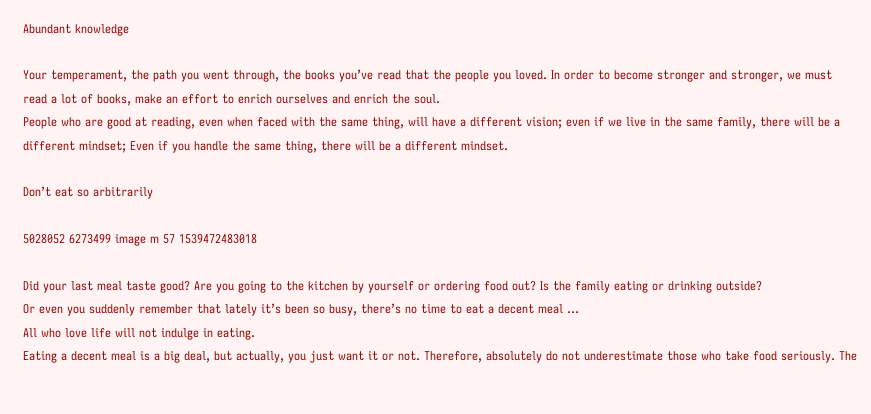Abundant knowledge

Your temperament, the path you went through, the books you’ve read that the people you loved. In order to become stronger and stronger, we must read a lot of books, make an effort to enrich ourselves and enrich the soul.
People who are good at reading, even when faced with the same thing, will have a different vision; even if we live in the same family, there will be a different mindset; Even if you handle the same thing, there will be a different mindset.

Don’t eat so arbitrarily

5028052 6273499 image m 57 1539472483018

Did your last meal taste good? Are you going to the kitchen by yourself or ordering food out? Is the family eating or drinking outside?
Or even you suddenly remember that lately it’s been so busy, there’s no time to eat a decent meal …
All who love life will not indulge in eating.
Eating a decent meal is a big deal, but actually, you just want it or not. Therefore, absolutely do not underestimate those who take food seriously. The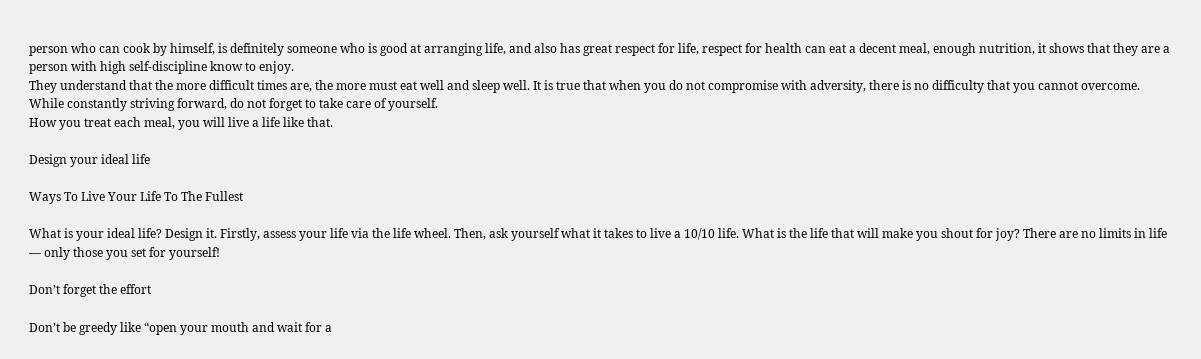person who can cook by himself, is definitely someone who is good at arranging life, and also has great respect for life, respect for health can eat a decent meal, enough nutrition, it shows that they are a person with high self-discipline know to enjoy.
They understand that the more difficult times are, the more must eat well and sleep well. It is true that when you do not compromise with adversity, there is no difficulty that you cannot overcome. While constantly striving forward, do not forget to take care of yourself.
How you treat each meal, you will live a life like that.

Design your ideal life

Ways To Live Your Life To The Fullest

What is your ideal life? Design it. Firstly, assess your life via the life wheel. Then, ask yourself what it takes to live a 10/10 life. What is the life that will make you shout for joy? There are no limits in life — only those you set for yourself!

Don’t forget the effort

Don’t be greedy like “open your mouth and wait for a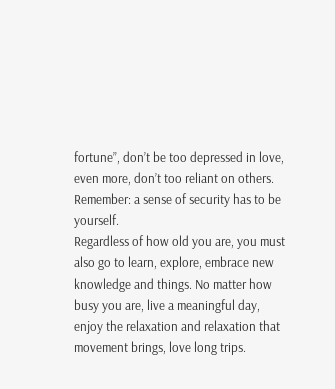fortune”, don’t be too depressed in love, even more, don’t too reliant on others. Remember: a sense of security has to be yourself.
Regardless of how old you are, you must also go to learn, explore, embrace new knowledge and things. No matter how busy you are, live a meaningful day, enjoy the relaxation and relaxation that movement brings, love long trips.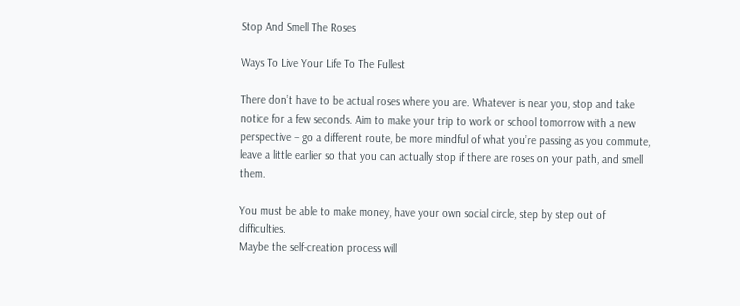Stop And Smell The Roses

Ways To Live Your Life To The Fullest

There don’t have to be actual roses where you are. Whatever is near you, stop and take notice for a few seconds. Aim to make your trip to work or school tomorrow with a new perspective – go a different route, be more mindful of what you’re passing as you commute, leave a little earlier so that you can actually stop if there are roses on your path, and smell them.

You must be able to make money, have your own social circle, step by step out of difficulties.
Maybe the self-creation process will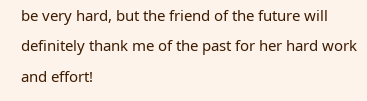be very hard, but the friend of the future will definitely thank me of the past for her hard work and effort!